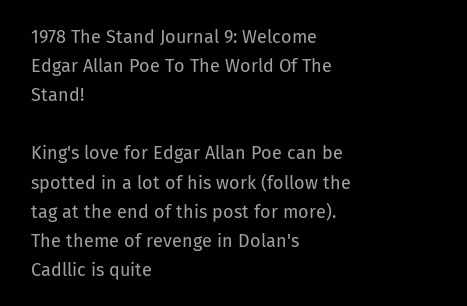1978 The Stand Journal 9: Welcome Edgar Allan Poe To The World Of The Stand!

King's love for Edgar Allan Poe can be spotted in a lot of his work (follow the tag at the end of this post for more).  The theme of revenge in Dolan's Cadllic is quite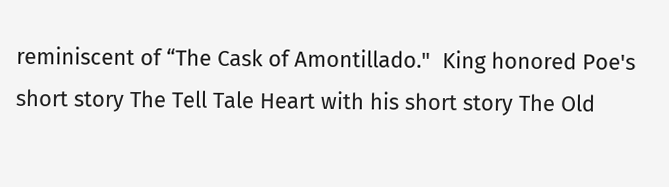reminiscent of “The Cask of Amontillado."  King honored Poe's short story The Tell Tale Heart with his short story The Old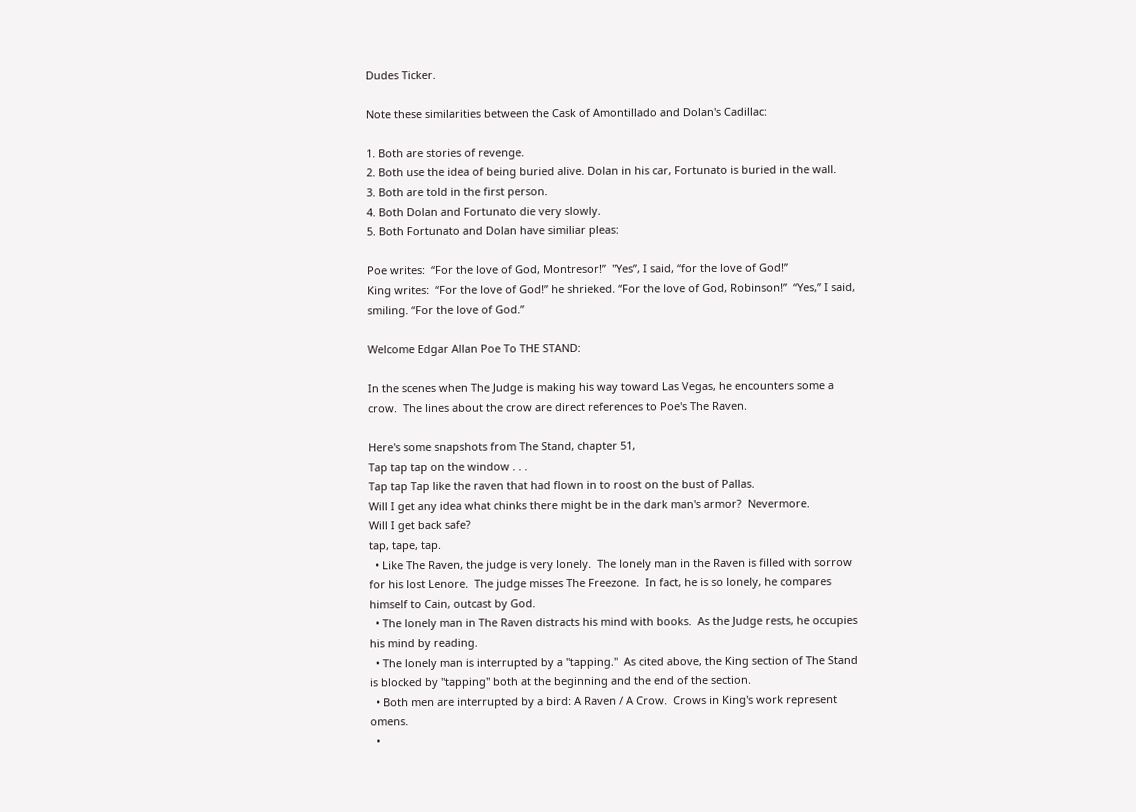Dudes Ticker.

Note these similarities between the Cask of Amontillado and Dolan's Cadillac:

1. Both are stories of revenge.
2. Both use the idea of being buried alive. Dolan in his car, Fortunato is buried in the wall.
3. Both are told in the first person.
4. Both Dolan and Fortunato die very slowly.
5. Both Fortunato and Dolan have similiar pleas:

Poe writes:  “For the love of God, Montresor!”  "Yes”, I said, “for the love of God!”
King writes:  “For the love of God!” he shrieked. “For the love of God, Robinson!”  “Yes,” I said, smiling. “For the love of God.”

Welcome Edgar Allan Poe To THE STAND:

In the scenes when The Judge is making his way toward Las Vegas, he encounters some a crow.  The lines about the crow are direct references to Poe's The Raven.

Here's some snapshots from The Stand, chapter 51,
Tap tap tap on the window . . .
Tap tap Tap like the raven that had flown in to roost on the bust of Pallas.
Will I get any idea what chinks there might be in the dark man's armor?  Nevermore.
Will I get back safe?
tap, tape, tap.
  • Like The Raven, the judge is very lonely.  The lonely man in the Raven is filled with sorrow for his lost Lenore.  The judge misses The Freezone.  In fact, he is so lonely, he compares himself to Cain, outcast by God.
  • The lonely man in The Raven distracts his mind with books.  As the Judge rests, he occupies his mind by reading.
  • The lonely man is interrupted by a "tapping."  As cited above, the King section of The Stand is blocked by "tapping" both at the beginning and the end of the section.
  • Both men are interrupted by a bird: A Raven / A Crow.  Crows in King's work represent omens.
  •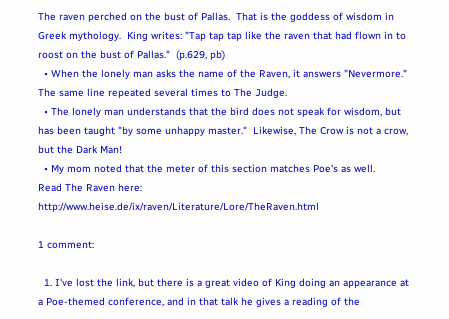The raven perched on the bust of Pallas.  That is the goddess of wisdom in Greek mythology.  King writes: "Tap tap tap like the raven that had flown in to roost on the bust of Pallas."  (p.629, pb)
  • When the lonely man asks the name of the Raven, it answers "Nevermore."  The same line repeated several times to The Judge.
  • The lonely man understands that the bird does not speak for wisdom, but has been taught "by some unhappy master."  Likewise, The Crow is not a crow, but the Dark Man!
  • My mom noted that the meter of this section matches Poe's as well.
Read The Raven here: http://www.heise.de/ix/raven/Literature/Lore/TheRaven.html

1 comment:

  1. I've lost the link, but there is a great video of King doing an appearance at a Poe-themed conference, and in that talk he gives a reading of the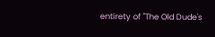entirety of "The Old Dude's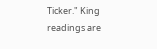Ticker." King readings are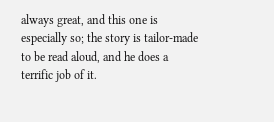always great, and this one is especially so; the story is tailor-made to be read aloud, and he does a terrific job of it.